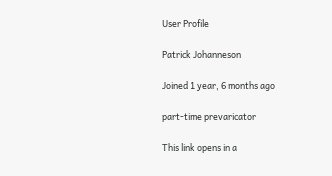User Profile

Patrick Johanneson

Joined 1 year, 6 months ago

part-time prevaricator

This link opens in a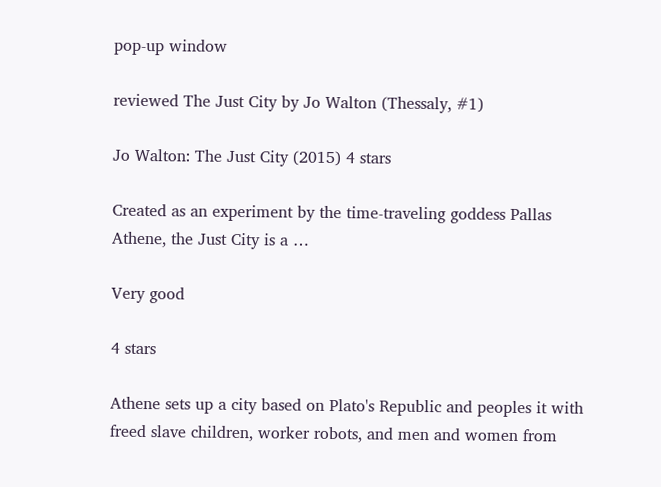pop-up window

reviewed The Just City by Jo Walton (Thessaly, #1)

Jo Walton: The Just City (2015) 4 stars

Created as an experiment by the time-traveling goddess Pallas Athene, the Just City is a …

Very good

4 stars

Athene sets up a city based on Plato's Republic and peoples it with freed slave children, worker robots, and men and women from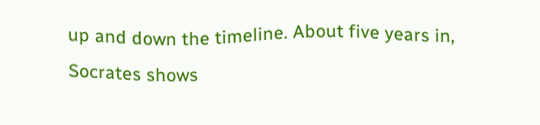up and down the timeline. About five years in, Socrates shows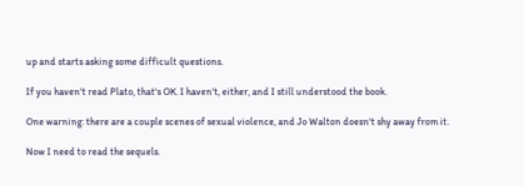up and starts asking some difficult questions.

If you haven't read Plato, that's OK. I haven't, either, and I still understood the book.

One warning: there are a couple scenes of sexual violence, and Jo Walton doesn't shy away from it.

Now I need to read the sequels.